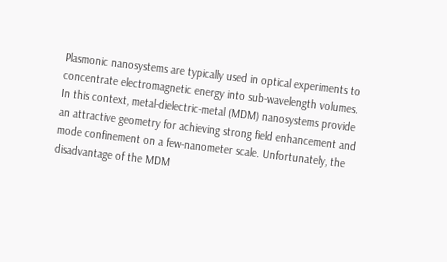Plasmonic nanosystems are typically used in optical experiments to concentrate electromagnetic energy into sub-wavelength volumes. In this context, metal-dielectric-metal (MDM) nanosystems provide an attractive geometry for achieving strong field enhancement and mode confinement on a few-nanometer scale. Unfortunately, the disadvantage of the MDM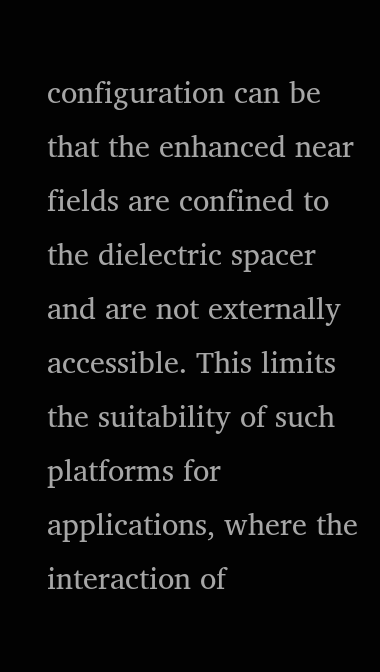configuration can be that the enhanced near fields are confined to the dielectric spacer and are not externally accessible. This limits the suitability of such platforms for applications, where the interaction of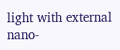light with external nano-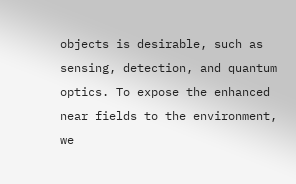objects is desirable, such as sensing, detection, and quantum optics. To expose the enhanced near fields to the environment, we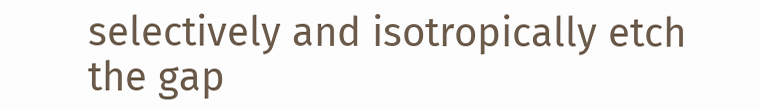selectively and isotropically etch the gap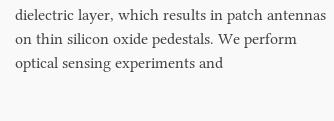dielectric layer, which results in patch antennas on thin silicon oxide pedestals. We perform optical sensing experiments and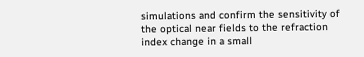simulations and confirm the sensitivity of the optical near fields to the refraction index change in a small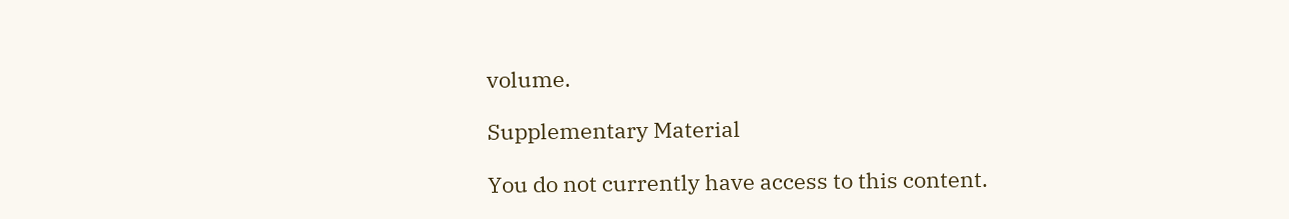volume.

Supplementary Material

You do not currently have access to this content.